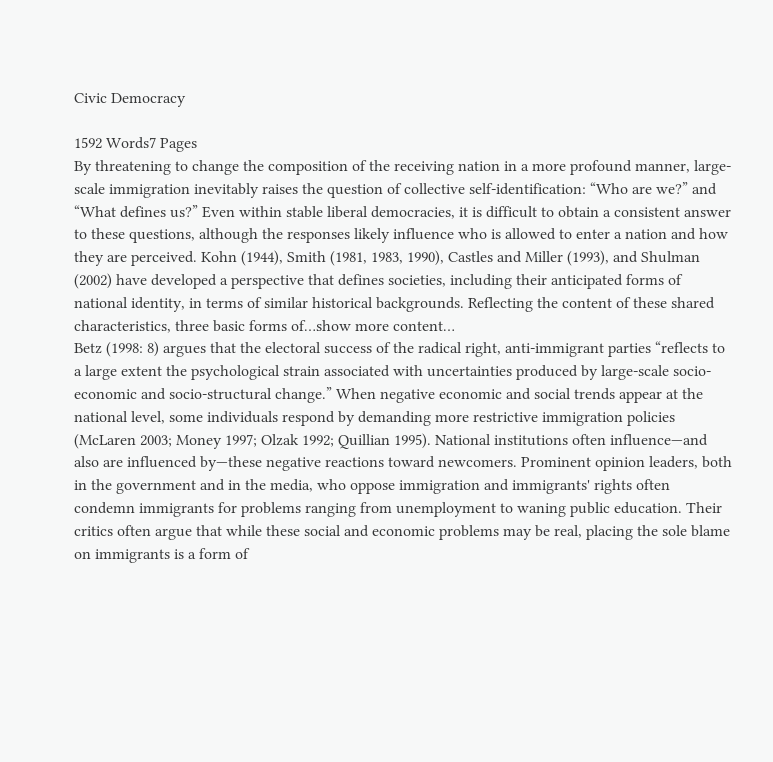Civic Democracy

1592 Words7 Pages
By threatening to change the composition of the receiving nation in a more profound manner, large-scale immigration inevitably raises the question of collective self-identification: “Who are we?” and “What defines us?” Even within stable liberal democracies, it is difficult to obtain a consistent answer to these questions, although the responses likely influence who is allowed to enter a nation and how they are perceived. Kohn (1944), Smith (1981, 1983, 1990), Castles and Miller (1993), and Shulman (2002) have developed a perspective that defines societies, including their anticipated forms of national identity, in terms of similar historical backgrounds. Reflecting the content of these shared characteristics, three basic forms of…show more content…
Betz (1998: 8) argues that the electoral success of the radical right, anti-immigrant parties “reflects to a large extent the psychological strain associated with uncertainties produced by large-scale socio-economic and socio-structural change.” When negative economic and social trends appear at the national level, some individuals respond by demanding more restrictive immigration policies (McLaren 2003; Money 1997; Olzak 1992; Quillian 1995). National institutions often influence—and also are influenced by—these negative reactions toward newcomers. Prominent opinion leaders, both in the government and in the media, who oppose immigration and immigrants' rights often condemn immigrants for problems ranging from unemployment to waning public education. Their critics often argue that while these social and economic problems may be real, placing the sole blame on immigrants is a form of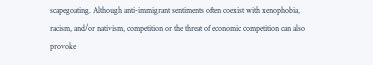scapegoating. Although anti-immigrant sentiments often coexist with xenophobia, racism, and/or nativism, competition or the threat of economic competition can also provoke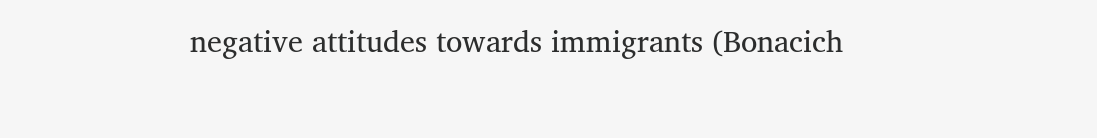negative attitudes towards immigrants (Bonacich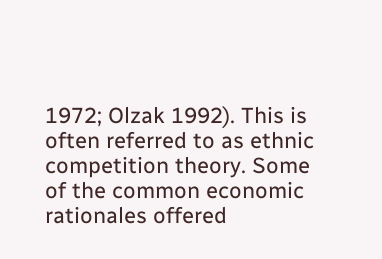1972; Olzak 1992). This is often referred to as ethnic competition theory. Some of the common economic rationales offered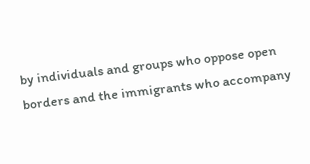by individuals and groups who oppose open borders and the immigrants who accompany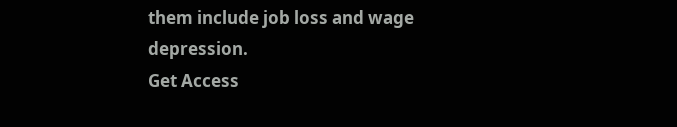them include job loss and wage depression.
Get Access